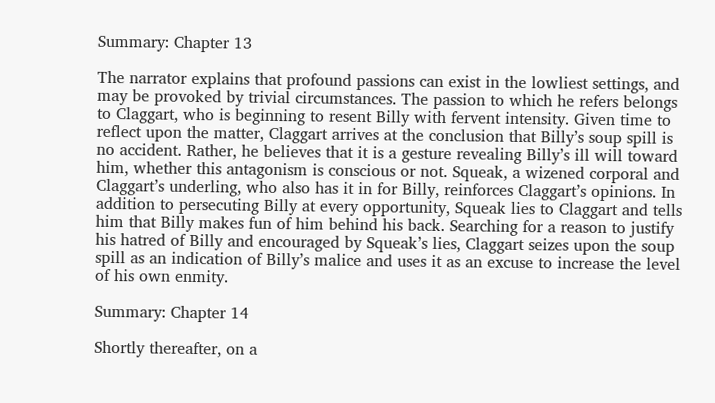Summary: Chapter 13

The narrator explains that profound passions can exist in the lowliest settings, and may be provoked by trivial circumstances. The passion to which he refers belongs to Claggart, who is beginning to resent Billy with fervent intensity. Given time to reflect upon the matter, Claggart arrives at the conclusion that Billy’s soup spill is no accident. Rather, he believes that it is a gesture revealing Billy’s ill will toward him, whether this antagonism is conscious or not. Squeak, a wizened corporal and Claggart’s underling, who also has it in for Billy, reinforces Claggart’s opinions. In addition to persecuting Billy at every opportunity, Squeak lies to Claggart and tells him that Billy makes fun of him behind his back. Searching for a reason to justify his hatred of Billy and encouraged by Squeak’s lies, Claggart seizes upon the soup spill as an indication of Billy’s malice and uses it as an excuse to increase the level of his own enmity.

Summary: Chapter 14

Shortly thereafter, on a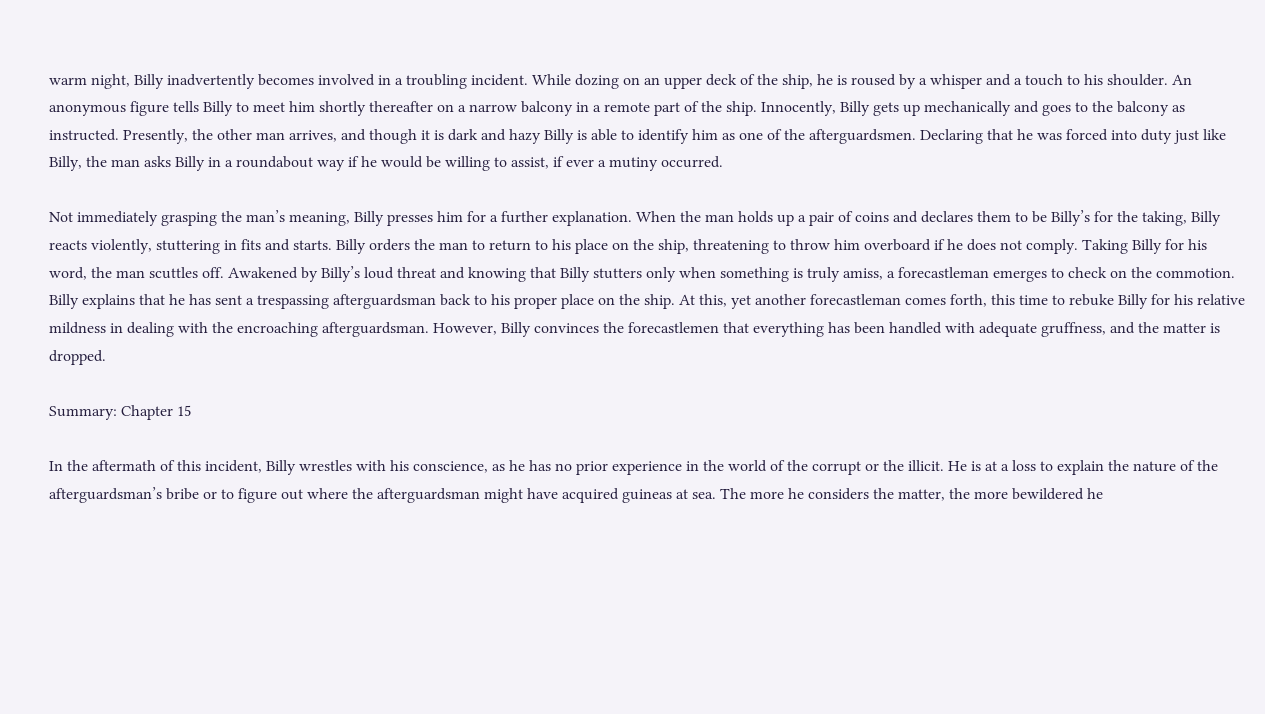warm night, Billy inadvertently becomes involved in a troubling incident. While dozing on an upper deck of the ship, he is roused by a whisper and a touch to his shoulder. An anonymous figure tells Billy to meet him shortly thereafter on a narrow balcony in a remote part of the ship. Innocently, Billy gets up mechanically and goes to the balcony as instructed. Presently, the other man arrives, and though it is dark and hazy Billy is able to identify him as one of the afterguardsmen. Declaring that he was forced into duty just like Billy, the man asks Billy in a roundabout way if he would be willing to assist, if ever a mutiny occurred.

Not immediately grasping the man’s meaning, Billy presses him for a further explanation. When the man holds up a pair of coins and declares them to be Billy’s for the taking, Billy reacts violently, stuttering in fits and starts. Billy orders the man to return to his place on the ship, threatening to throw him overboard if he does not comply. Taking Billy for his word, the man scuttles off. Awakened by Billy’s loud threat and knowing that Billy stutters only when something is truly amiss, a forecastleman emerges to check on the commotion. Billy explains that he has sent a trespassing afterguardsman back to his proper place on the ship. At this, yet another forecastleman comes forth, this time to rebuke Billy for his relative mildness in dealing with the encroaching afterguardsman. However, Billy convinces the forecastlemen that everything has been handled with adequate gruffness, and the matter is dropped.

Summary: Chapter 15

In the aftermath of this incident, Billy wrestles with his conscience, as he has no prior experience in the world of the corrupt or the illicit. He is at a loss to explain the nature of the afterguardsman’s bribe or to figure out where the afterguardsman might have acquired guineas at sea. The more he considers the matter, the more bewildered he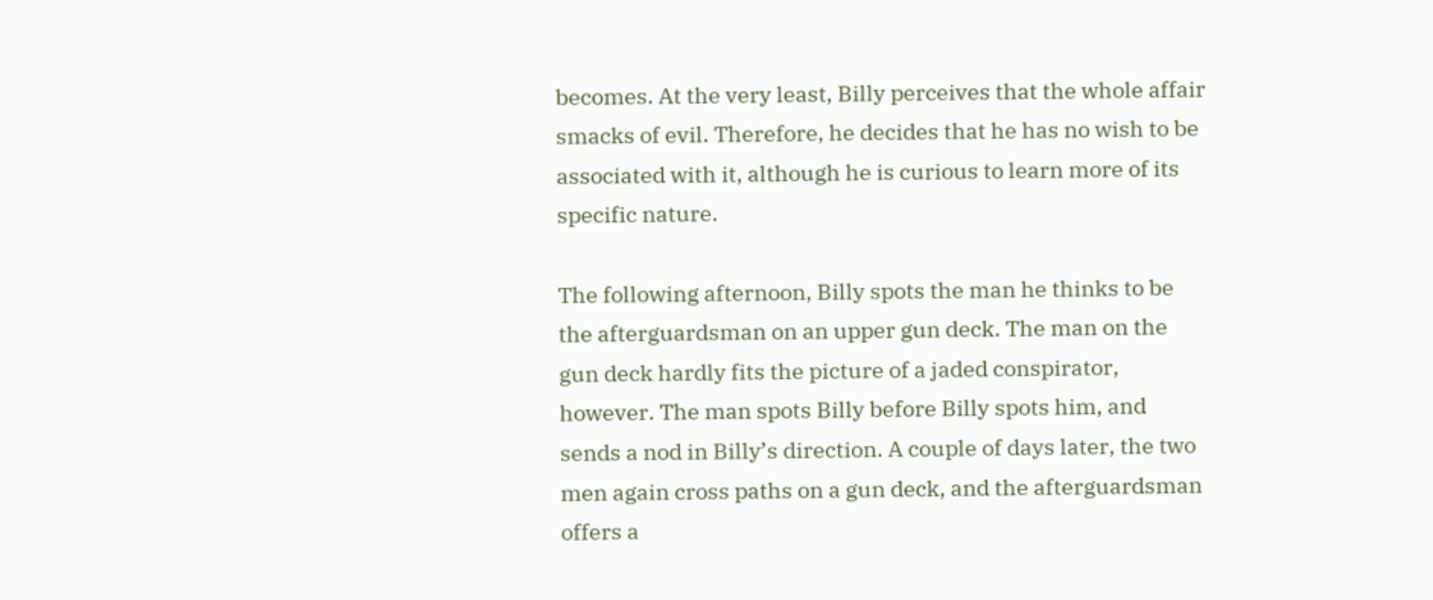becomes. At the very least, Billy perceives that the whole affair smacks of evil. Therefore, he decides that he has no wish to be associated with it, although he is curious to learn more of its specific nature.

The following afternoon, Billy spots the man he thinks to be the afterguardsman on an upper gun deck. The man on the gun deck hardly fits the picture of a jaded conspirator, however. The man spots Billy before Billy spots him, and sends a nod in Billy’s direction. A couple of days later, the two men again cross paths on a gun deck, and the afterguardsman offers a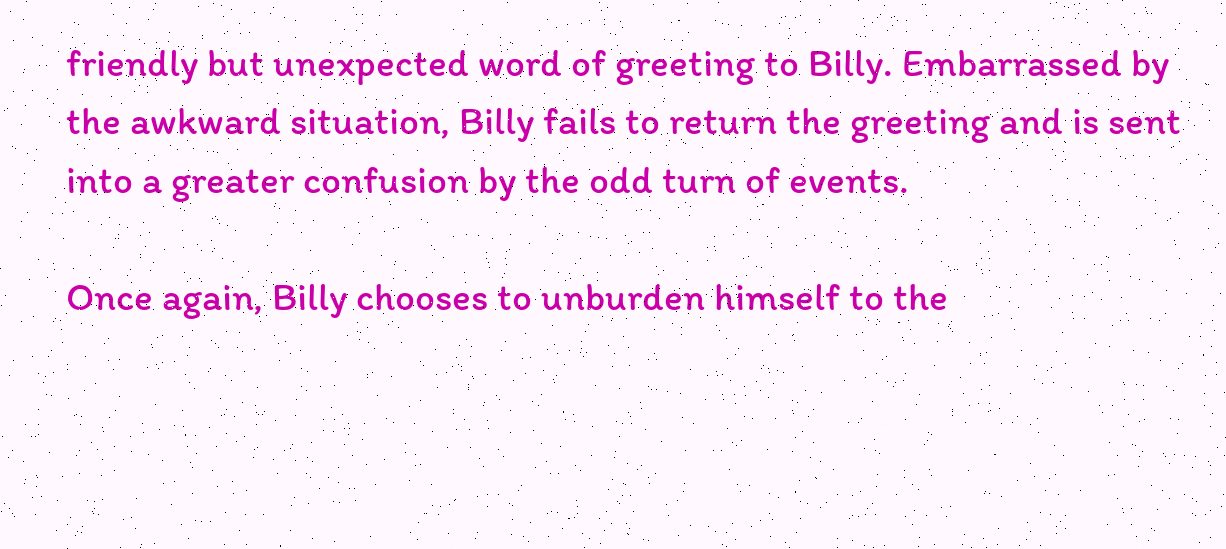friendly but unexpected word of greeting to Billy. Embarrassed by the awkward situation, Billy fails to return the greeting and is sent into a greater confusion by the odd turn of events.

Once again, Billy chooses to unburden himself to the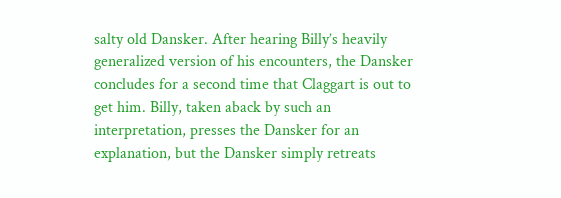salty old Dansker. After hearing Billy’s heavily generalized version of his encounters, the Dansker concludes for a second time that Claggart is out to get him. Billy, taken aback by such an interpretation, presses the Dansker for an explanation, but the Dansker simply retreats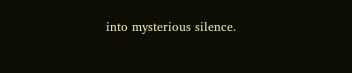into mysterious silence.